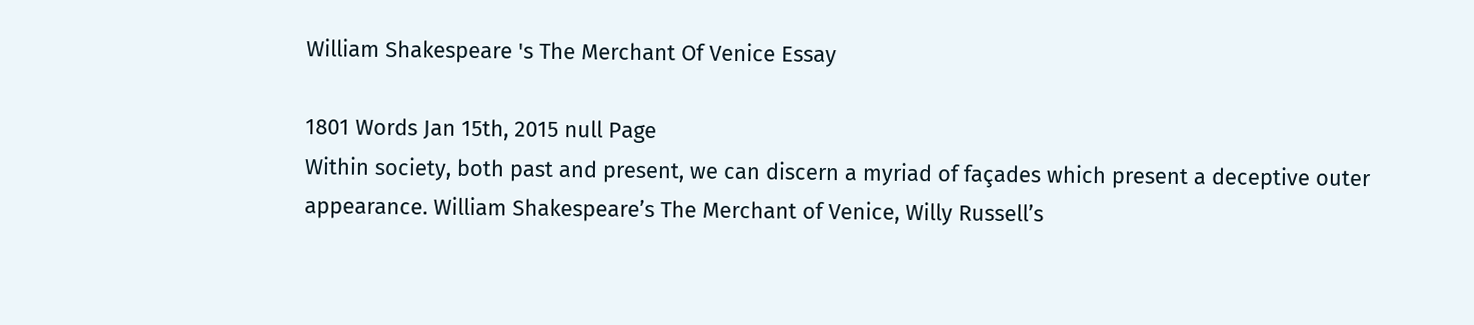William Shakespeare 's The Merchant Of Venice Essay

1801 Words Jan 15th, 2015 null Page
Within society, both past and present, we can discern a myriad of façades which present a deceptive outer appearance. William Shakespeare’s The Merchant of Venice, Willy Russell’s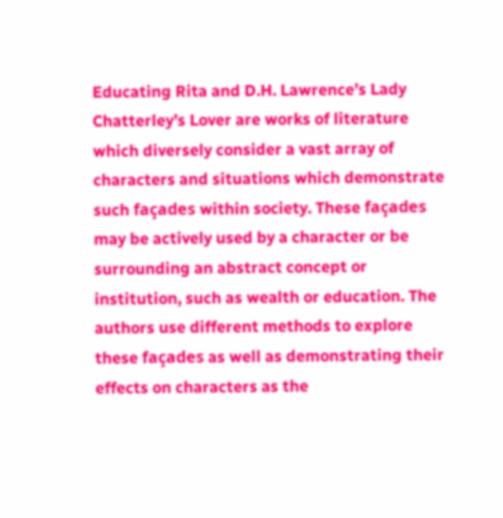Educating Rita and D.H. Lawrence’s Lady Chatterley’s Lover are works of literature which diversely consider a vast array of characters and situations which demonstrate such façades within society. These façades may be actively used by a character or be surrounding an abstract concept or institution, such as wealth or education. The authors use different methods to explore these façades as well as demonstrating their effects on characters as the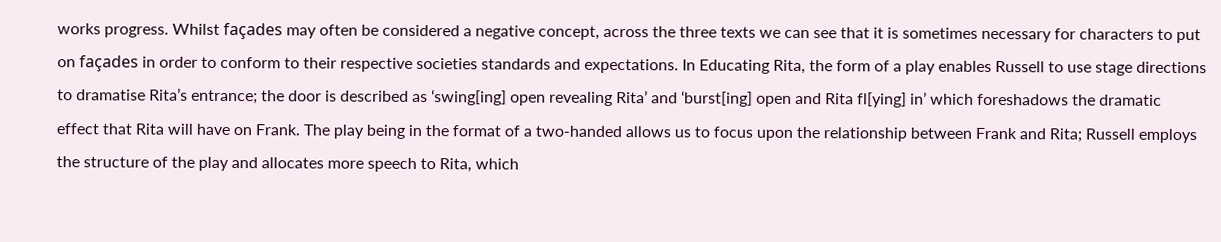works progress. Whilst façades may often be considered a negative concept, across the three texts we can see that it is sometimes necessary for characters to put on façades in order to conform to their respective societies standards and expectations. In Educating Rita, the form of a play enables Russell to use stage directions to dramatise Rita’s entrance; the door is described as ‘swing[ing] open revealing Rita’ and ‘burst[ing] open and Rita fl[ying] in’ which foreshadows the dramatic effect that Rita will have on Frank. The play being in the format of a two-handed allows us to focus upon the relationship between Frank and Rita; Russell employs the structure of the play and allocates more speech to Rita, which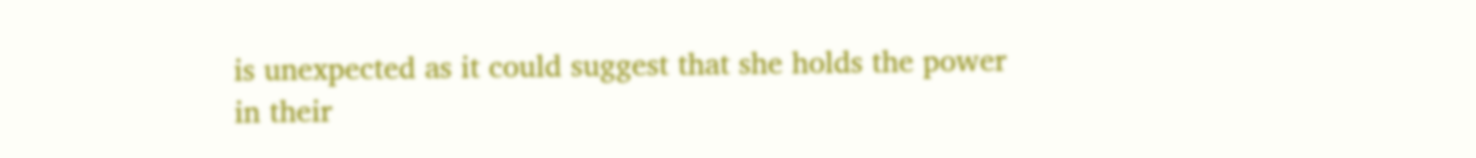is unexpected as it could suggest that she holds the power in their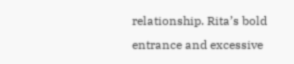relationship. Rita’s bold entrance and excessive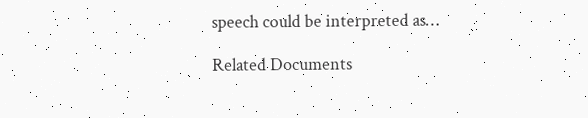speech could be interpreted as…

Related Documents